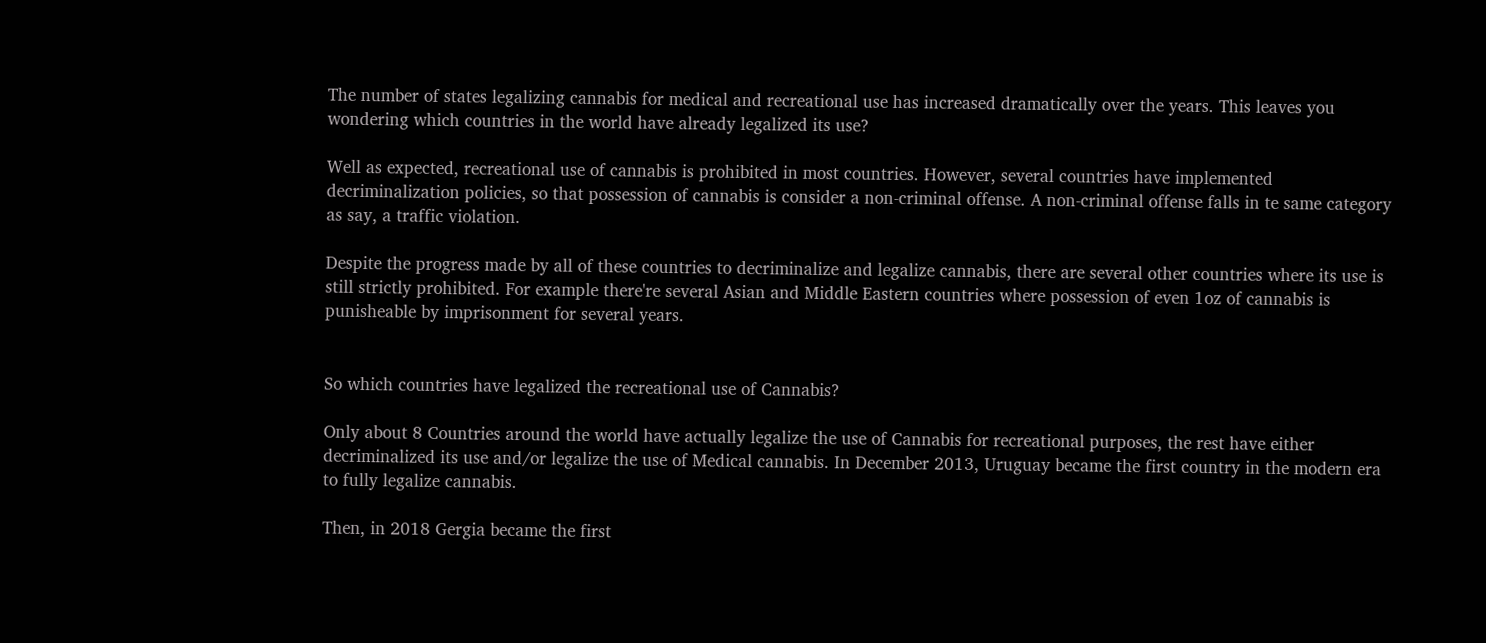The number of states legalizing cannabis for medical and recreational use has increased dramatically over the years. This leaves you wondering which countries in the world have already legalized its use?

Well as expected, recreational use of cannabis is prohibited in most countries. However, several countries have implemented decriminalization policies, so that possession of cannabis is consider a non-criminal offense. A non-criminal offense falls in te same category as say, a traffic violation.

Despite the progress made by all of these countries to decriminalize and legalize cannabis, there are several other countries where its use is still strictly prohibited. For example there're several Asian and Middle Eastern countries where possession of even 1oz of cannabis is punisheable by imprisonment for several years.


So which countries have legalized the recreational use of Cannabis?

Only about 8 Countries around the world have actually legalize the use of Cannabis for recreational purposes, the rest have either decriminalized its use and/or legalize the use of Medical cannabis. In December 2013, Uruguay became the first country in the modern era to fully legalize cannabis.

Then, in 2018 Gergia became the first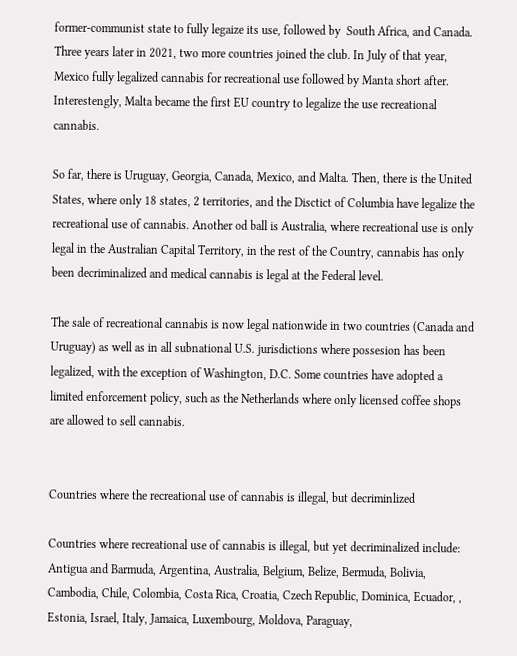former-communist state to fully legaize its use, followed by  South Africa, and Canada. Three years later in 2021, two more countries joined the club. In July of that year, Mexico fully legalized cannabis for recreational use followed by Manta short after. Interestengly, Malta became the first EU country to legalize the use recreational cannabis.

So far, there is Uruguay, Georgia, Canada, Mexico, and Malta. Then, there is the United States, where only 18 states, 2 territories, and the Disctict of Columbia have legalize the recreational use of cannabis. Another od ball is Australia, where recreational use is only legal in the Australian Capital Territory, in the rest of the Country, cannabis has only been decriminalized and medical cannabis is legal at the Federal level.

The sale of recreational cannabis is now legal nationwide in two countries (Canada and Uruguay) as well as in all subnational U.S. jurisdictions where possesion has been legalized, with the exception of Washington, D.C. Some countries have adopted a limited enforcement policy, such as the Netherlands where only licensed coffee shops are allowed to sell cannabis.


Countries where the recreational use of cannabis is illegal, but decriminlized

Countries where recreational use of cannabis is illegal, but yet decriminalized include: Antigua and Barmuda, Argentina, Australia, Belgium, Belize, Bermuda, Bolivia, Cambodia, Chile, Colombia, Costa Rica, Croatia, Czech Republic, Dominica, Ecuador, , Estonia, Israel, Italy, Jamaica, Luxembourg, Moldova, Paraguay,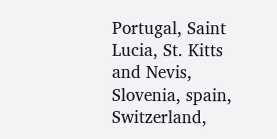Portugal, Saint Lucia, St. Kitts and Nevis, Slovenia, spain, Switzerland,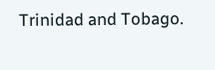Trinidad and Tobago.